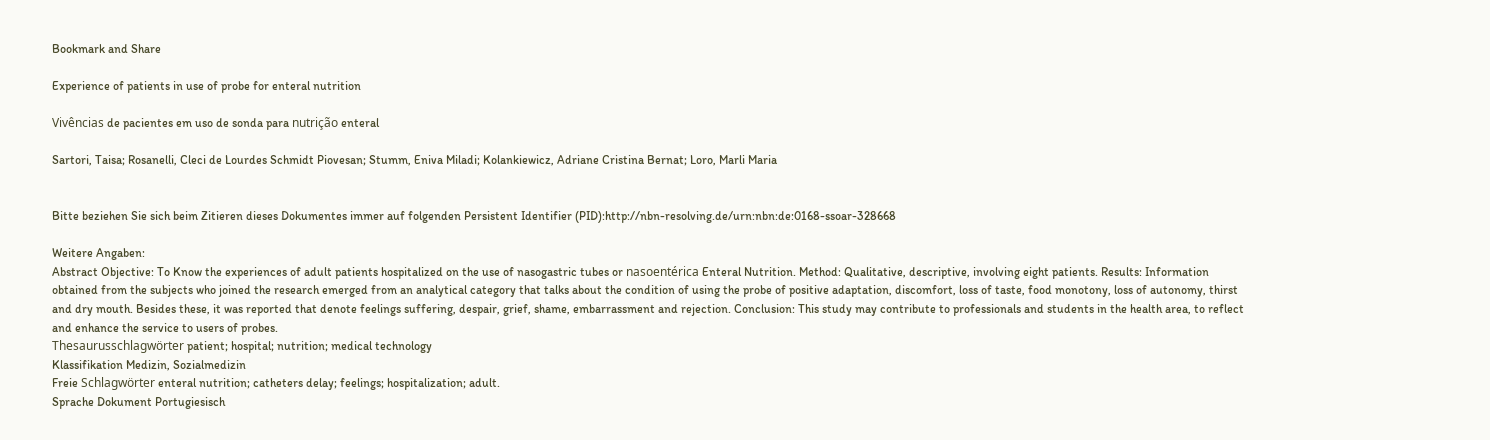Bookmark and Share

Experience of patients in use of probe for enteral nutrition

Vivências de pacientes em uso de sonda para nutrição enteral

Sartori, Taisa; Rosanelli, Cleci de Lourdes Schmidt Piovesan; Stumm, Eniva Miladi; Kolankiewicz, Adriane Cristina Bernat; Loro, Marli Maria


Bitte beziehen Sie sich beim Zitieren dieses Dokumentes immer auf folgenden Persistent Identifier (PID):http://nbn-resolving.de/urn:nbn:de:0168-ssoar-328668

Weitere Angaben:
Abstract Objective: To Know the experiences of adult patients hospitalized on the use of nasogastric tubes or nasoentérica Enteral Nutrition. Method: Qualitative, descriptive, involving eight patients. Results: Information obtained from the subjects who joined the research emerged from an analytical category that talks about the condition of using the probe of positive adaptation, discomfort, loss of taste, food monotony, loss of autonomy, thirst and dry mouth. Besides these, it was reported that denote feelings suffering, despair, grief, shame, embarrassment and rejection. Conclusion: This study may contribute to professionals and students in the health area, to reflect and enhance the service to users of probes.
Thesaurusschlagwörter patient; hospital; nutrition; medical technology
Klassifikation Medizin, Sozialmedizin
Freie Schlagwörter enteral nutrition; catheters delay; feelings; hospitalization; adult.
Sprache Dokument Portugiesisch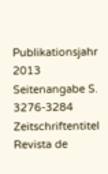Publikationsjahr 2013
Seitenangabe S. 3276-3284
Zeitschriftentitel Revista de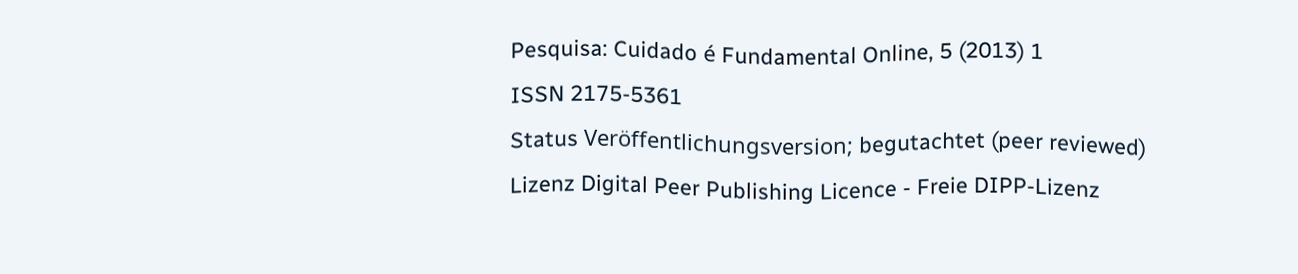Pesquisa: Cuidado é Fundamental Online, 5 (2013) 1
ISSN 2175-5361
Status Veröffentlichungsversion; begutachtet (peer reviewed)
Lizenz Digital Peer Publishing Licence - Freie DIPP-Lizenz